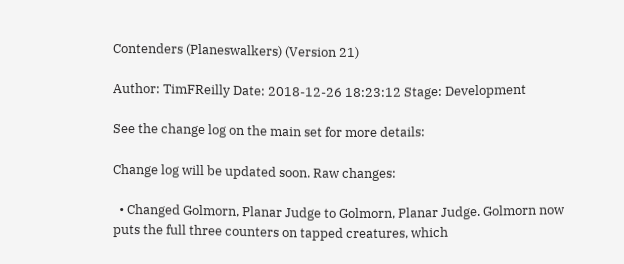Contenders (Planeswalkers) (Version 21)

Author: TimFReilly Date: 2018-12-26 18:23:12 Stage: Development

See the change log on the main set for more details:

Change log will be updated soon. Raw changes:

  • Changed Golmorn, Planar Judge to Golmorn, Planar Judge. Golmorn now puts the full three counters on tapped creatures, which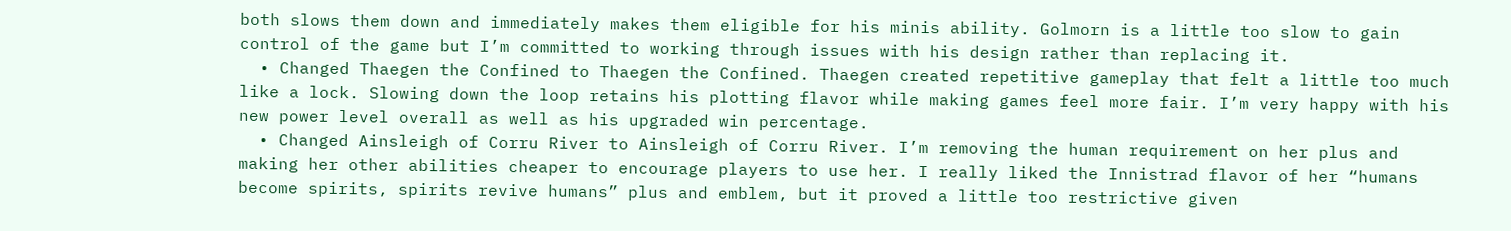both slows them down and immediately makes them eligible for his minis ability. Golmorn is a little too slow to gain control of the game but I’m committed to working through issues with his design rather than replacing it.
  • Changed Thaegen the Confined to Thaegen the Confined. Thaegen created repetitive gameplay that felt a little too much like a lock. Slowing down the loop retains his plotting flavor while making games feel more fair. I’m very happy with his new power level overall as well as his upgraded win percentage.
  • Changed Ainsleigh of Corru River to Ainsleigh of Corru River. I’m removing the human requirement on her plus and making her other abilities cheaper to encourage players to use her. I really liked the Innistrad flavor of her “humans become spirits, spirits revive humans” plus and emblem, but it proved a little too restrictive given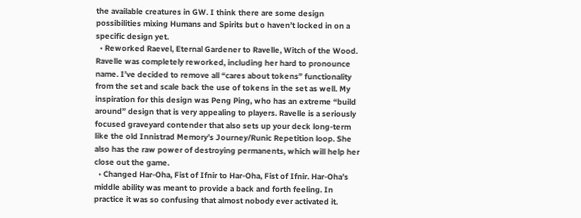the available creatures in GW. I think there are some design possibilities mixing Humans and Spirits but o haven’t locked in on a specific design yet.
  • Reworked Raevel, Eternal Gardener to Ravelle, Witch of the Wood. Ravelle was completely reworked, including her hard to pronounce name. I’ve decided to remove all “cares about tokens” functionality from the set and scale back the use of tokens in the set as well. My inspiration for this design was Peng Ping, who has an extreme “build around” design that is very appealing to players. Ravelle is a seriously focused graveyard contender that also sets up your deck long-term like the old Innistrad Memory’s Journey/Runic Repetition loop. She also has the raw power of destroying permanents, which will help her close out the game.
  • Changed Har-Oha, Fist of Ifnir to Har-Oha, Fist of Ifnir. Har-Oha’s middle ability was meant to provide a back and forth feeling. In practice it was so confusing that almost nobody ever activated it.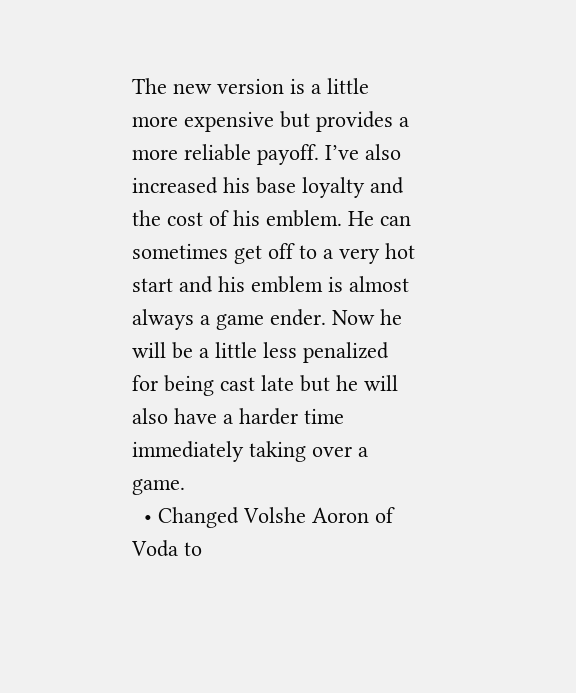The new version is a little more expensive but provides a more reliable payoff. I’ve also increased his base loyalty and the cost of his emblem. He can sometimes get off to a very hot start and his emblem is almost always a game ender. Now he will be a little less penalized for being cast late but he will also have a harder time immediately taking over a game.
  • Changed Volshe Aoron of Voda to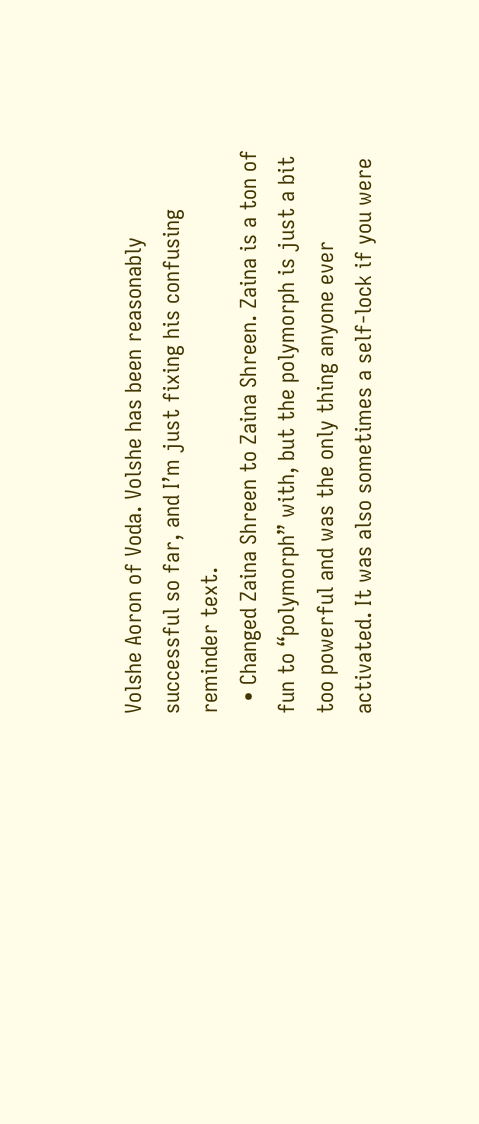Volshe Aoron of Voda. Volshe has been reasonably successful so far, and I’m just fixing his confusing reminder text.
  • Changed Zaina Shreen to Zaina Shreen. Zaina is a ton of fun to “polymorph” with, but the polymorph is just a bit too powerful and was the only thing anyone ever activated. It was also sometimes a self-lock if you were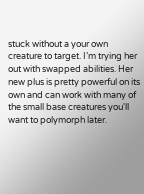stuck without a your own creature to target. I’m trying her out with swapped abilities. Her new plus is pretty powerful on its own and can work with many of the small base creatures you'll want to polymorph later.